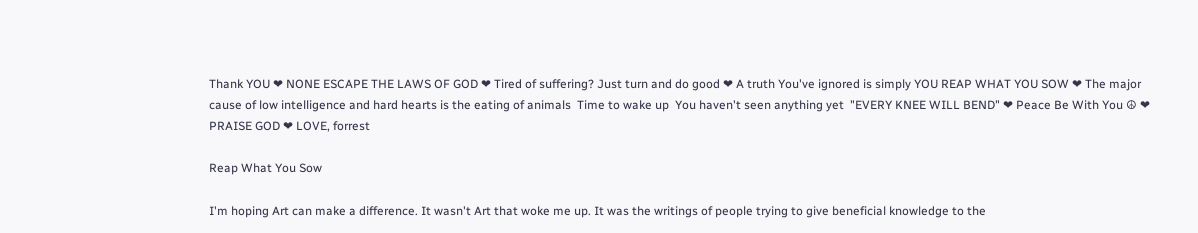Thank YOU ❤ NONE ESCAPE THE LAWS OF GOD ❤ Tired of suffering? Just turn and do good ❤ A truth You've ignored is simply YOU REAP WHAT YOU SOW ❤ The major cause of low intelligence and hard hearts is the eating of animals  Time to wake up  You haven't seen anything yet  "EVERY KNEE WILL BEND" ❤ Peace Be With You ☮ ❤ PRAISE GOD ❤ LOVE, forrest

Reap What You Sow

I'm hoping Art can make a difference. It wasn't Art that woke me up. It was the writings of people trying to give beneficial knowledge to the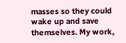masses so they could wake up and save themselves. My work,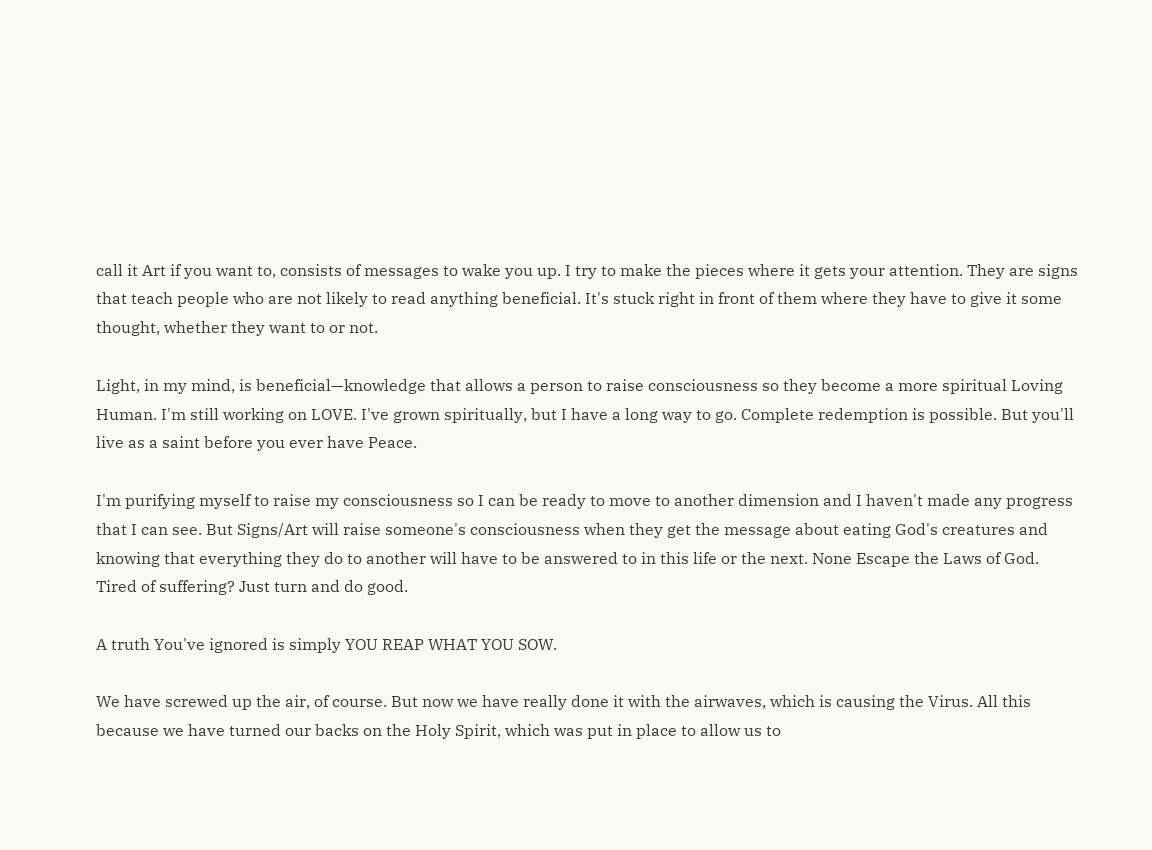call it Art if you want to, consists of messages to wake you up. I try to make the pieces where it gets your attention. They are signs that teach people who are not likely to read anything beneficial. It's stuck right in front of them where they have to give it some thought, whether they want to or not.

Light, in my mind, is beneficial—knowledge that allows a person to raise consciousness so they become a more spiritual Loving Human. I'm still working on LOVE. I've grown spiritually, but I have a long way to go. Complete redemption is possible. But you'll live as a saint before you ever have Peace.

I'm purifying myself to raise my consciousness so I can be ready to move to another dimension and I haven't made any progress that I can see. But Signs/Art will raise someone's consciousness when they get the message about eating God's creatures and knowing that everything they do to another will have to be answered to in this life or the next. None Escape the Laws of God. Tired of suffering? Just turn and do good.

A truth You've ignored is simply YOU REAP WHAT YOU SOW.

We have screwed up the air, of course. But now we have really done it with the airwaves, which is causing the Virus. All this because we have turned our backs on the Holy Spirit, which was put in place to allow us to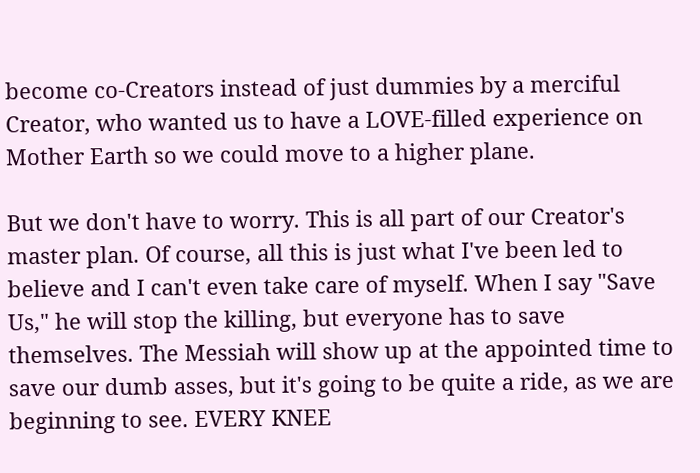become co-Creators instead of just dummies by a merciful Creator, who wanted us to have a LOVE-filled experience on Mother Earth so we could move to a higher plane.

But we don't have to worry. This is all part of our Creator's master plan. Of course, all this is just what I've been led to believe and I can't even take care of myself. When I say "Save Us," he will stop the killing, but everyone has to save themselves. The Messiah will show up at the appointed time to save our dumb asses, but it's going to be quite a ride, as we are beginning to see. EVERY KNEE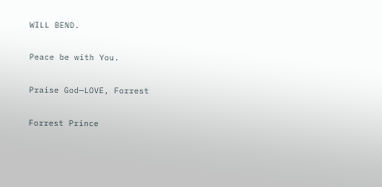WILL BEND.

Peace be with You.

Praise God—LOVE, Forrest

Forrest Prince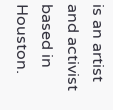is an artist and activist based in Houston.